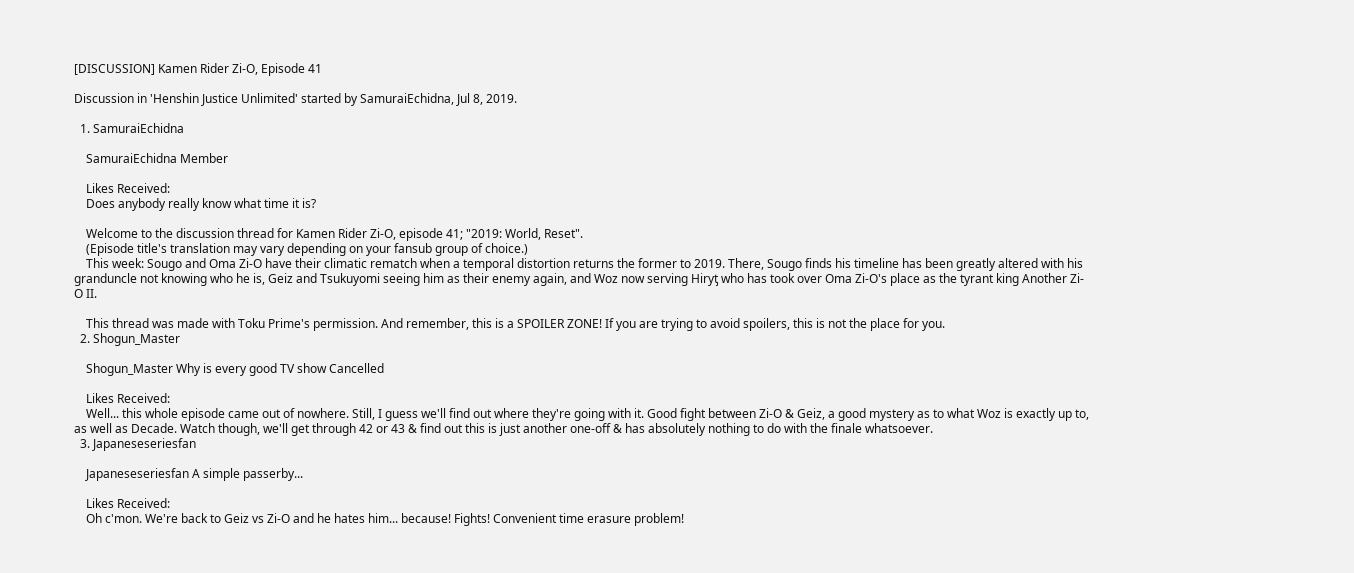[DISCUSSION] Kamen Rider Zi-O, Episode 41

Discussion in 'Henshin Justice Unlimited' started by SamuraiEchidna, Jul 8, 2019.

  1. SamuraiEchidna

    SamuraiEchidna Member

    Likes Received:
    Does anybody really know what time it is?

    Welcome to the discussion thread for Kamen Rider Zi-O, episode 41; "2019: World, Reset".
    (Episode title's translation may vary depending on your fansub group of choice.)
    This week: Sougo and Oma Zi-O have their climatic rematch when a temporal distortion returns the former to 2019. There, Sougo finds his timeline has been greatly altered with his granduncle not knowing who he is, Geiz and Tsukuyomi seeing him as their enemy again, and Woz now serving Hiryƫ who has took over Oma Zi-O's place as the tyrant king Another Zi-O II.

    This thread was made with Toku Prime's permission. And remember, this is a SPOILER ZONE! If you are trying to avoid spoilers, this is not the place for you.
  2. Shogun_Master

    Shogun_Master Why is every good TV show Cancelled

    Likes Received:
    Well... this whole episode came out of nowhere. Still, I guess we'll find out where they're going with it. Good fight between Zi-O & Geiz, a good mystery as to what Woz is exactly up to, as well as Decade. Watch though, we'll get through 42 or 43 & find out this is just another one-off & has absolutely nothing to do with the finale whatsoever.
  3. Japaneseseriesfan

    Japaneseseriesfan A simple passerby...

    Likes Received:
    Oh c'mon. We're back to Geiz vs Zi-O and he hates him... because! Fights! Convenient time erasure problem!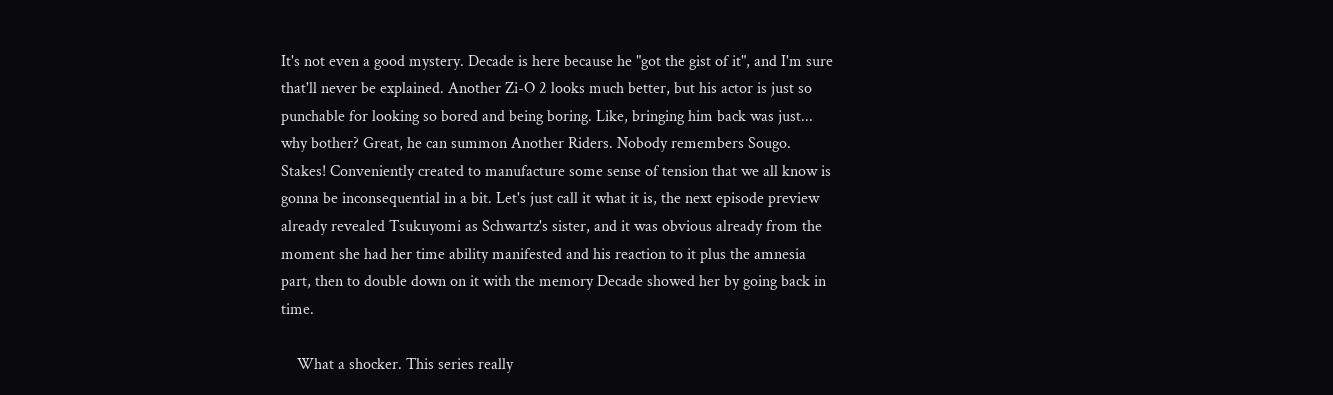It's not even a good mystery. Decade is here because he "got the gist of it", and I'm sure that'll never be explained. Another Zi-O 2 looks much better, but his actor is just so punchable for looking so bored and being boring. Like, bringing him back was just... why bother? Great, he can summon Another Riders. Nobody remembers Sougo. Stakes! Conveniently created to manufacture some sense of tension that we all know is gonna be inconsequential in a bit. Let's just call it what it is, the next episode preview already revealed Tsukuyomi as Schwartz's sister, and it was obvious already from the moment she had her time ability manifested and his reaction to it plus the amnesia part, then to double down on it with the memory Decade showed her by going back in time.

    What a shocker. This series really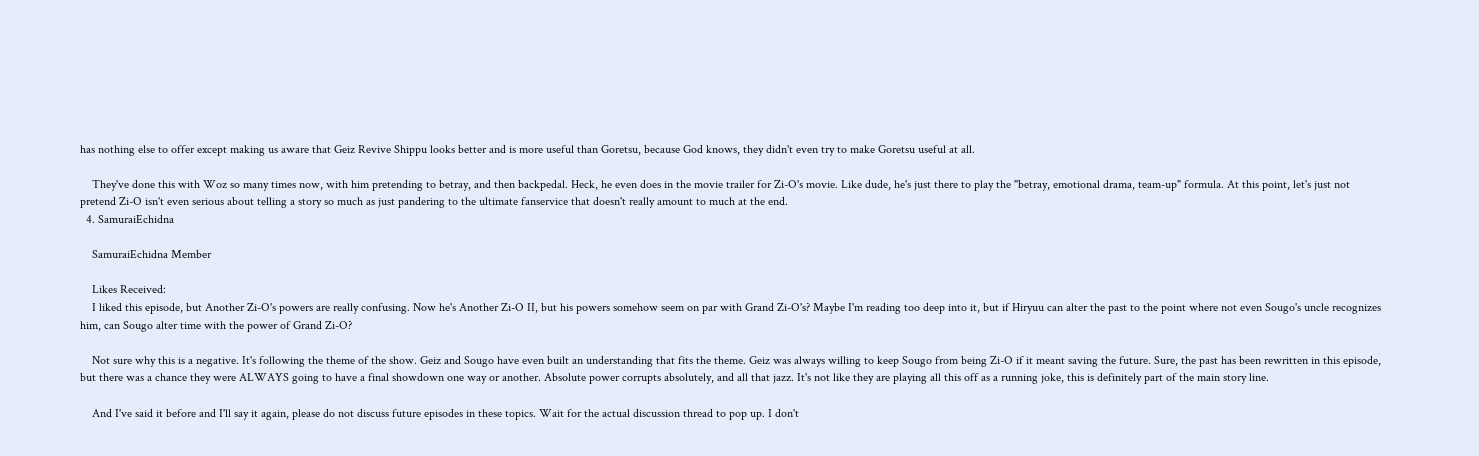has nothing else to offer except making us aware that Geiz Revive Shippu looks better and is more useful than Goretsu, because God knows, they didn't even try to make Goretsu useful at all.

    They've done this with Woz so many times now, with him pretending to betray, and then backpedal. Heck, he even does in the movie trailer for Zi-O's movie. Like dude, he's just there to play the "betray, emotional drama, team-up" formula. At this point, let's just not pretend Zi-O isn't even serious about telling a story so much as just pandering to the ultimate fanservice that doesn't really amount to much at the end.
  4. SamuraiEchidna

    SamuraiEchidna Member

    Likes Received:
    I liked this episode, but Another Zi-O's powers are really confusing. Now he's Another Zi-O II, but his powers somehow seem on par with Grand Zi-O's? Maybe I'm reading too deep into it, but if Hiryuu can alter the past to the point where not even Sougo's uncle recognizes him, can Sougo alter time with the power of Grand Zi-O?

    Not sure why this is a negative. It's following the theme of the show. Geiz and Sougo have even built an understanding that fits the theme. Geiz was always willing to keep Sougo from being Zi-O if it meant saving the future. Sure, the past has been rewritten in this episode, but there was a chance they were ALWAYS going to have a final showdown one way or another. Absolute power corrupts absolutely, and all that jazz. It's not like they are playing all this off as a running joke, this is definitely part of the main story line.

    And I've said it before and I'll say it again, please do not discuss future episodes in these topics. Wait for the actual discussion thread to pop up. I don't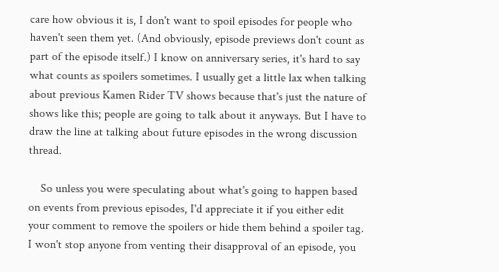care how obvious it is, I don't want to spoil episodes for people who haven't seen them yet. (And obviously, episode previews don't count as part of the episode itself.) I know on anniversary series, it's hard to say what counts as spoilers sometimes. I usually get a little lax when talking about previous Kamen Rider TV shows because that's just the nature of shows like this; people are going to talk about it anyways. But I have to draw the line at talking about future episodes in the wrong discussion thread.

    So unless you were speculating about what's going to happen based on events from previous episodes, I'd appreciate it if you either edit your comment to remove the spoilers or hide them behind a spoiler tag. I won't stop anyone from venting their disapproval of an episode, you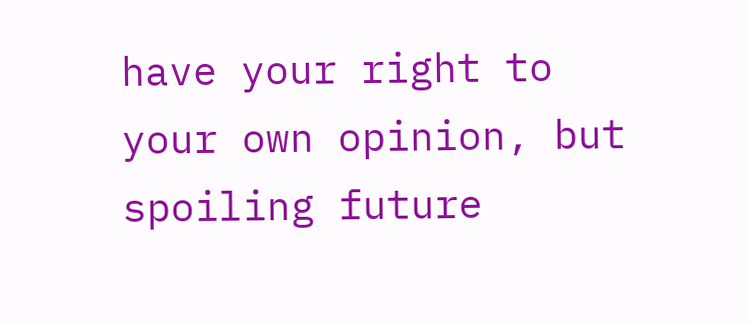have your right to your own opinion, but spoiling future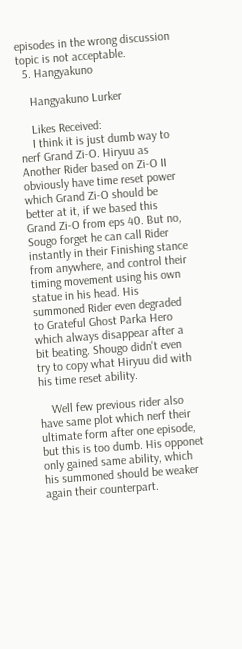episodes in the wrong discussion topic is not acceptable.
  5. Hangyakuno

    Hangyakuno Lurker

    Likes Received:
    I think it is just dumb way to nerf Grand Zi-O. Hiryuu as Another Rider based on Zi-O II obviously have time reset power which Grand Zi-O should be better at it, if we based this Grand Zi-O from eps 40. But no, Sougo forget he can call Rider instantly in their Finishing stance from anywhere, and control their timing movement using his own statue in his head. His summoned Rider even degraded to Grateful Ghost Parka Hero which always disappear after a bit beating. Shougo didn't even try to copy what Hiryuu did with his time reset ability.

    Well few previous rider also have same plot which nerf their ultimate form after one episode, but this is too dumb. His opponet only gained same ability, which his summoned should be weaker again their counterpart.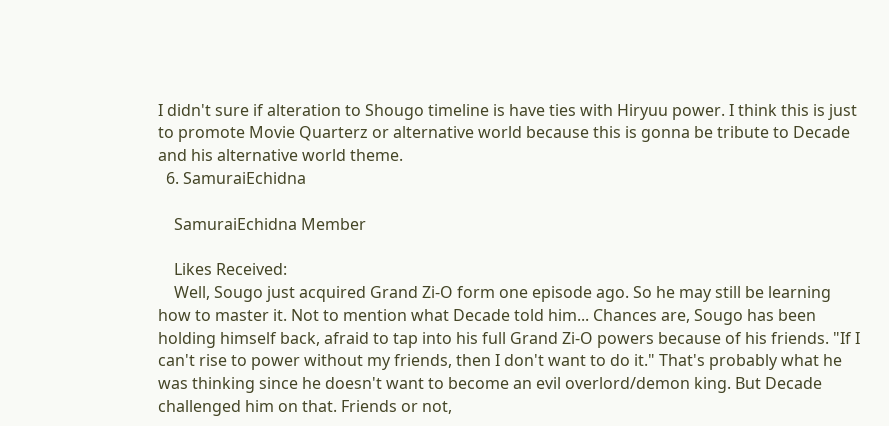I didn't sure if alteration to Shougo timeline is have ties with Hiryuu power. I think this is just to promote Movie Quarterz or alternative world because this is gonna be tribute to Decade and his alternative world theme.
  6. SamuraiEchidna

    SamuraiEchidna Member

    Likes Received:
    Well, Sougo just acquired Grand Zi-O form one episode ago. So he may still be learning how to master it. Not to mention what Decade told him... Chances are, Sougo has been holding himself back, afraid to tap into his full Grand Zi-O powers because of his friends. "If I can't rise to power without my friends, then I don't want to do it." That's probably what he was thinking since he doesn't want to become an evil overlord/demon king. But Decade challenged him on that. Friends or not,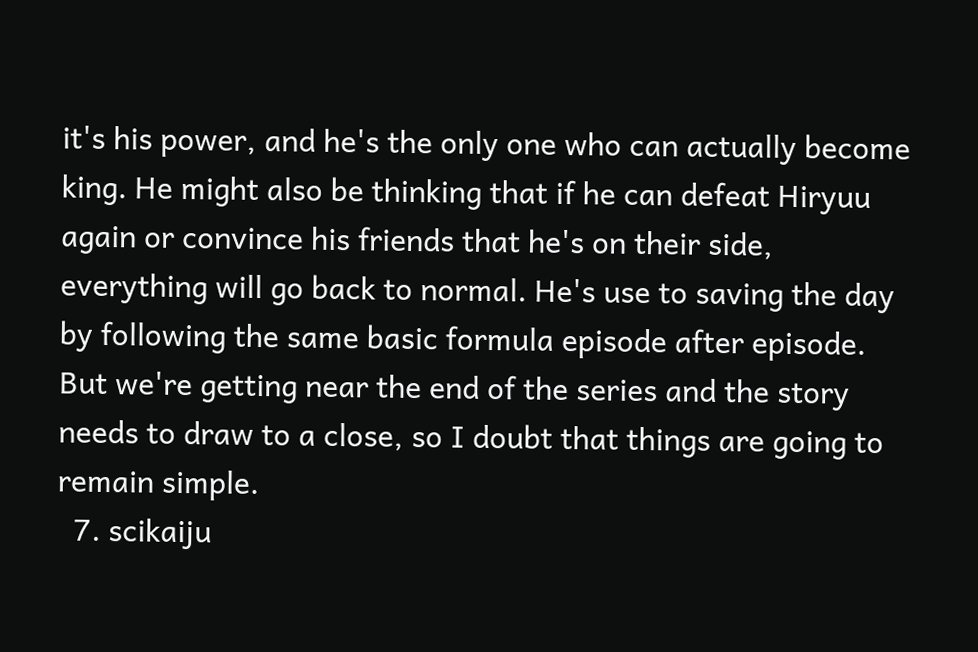it's his power, and he's the only one who can actually become king. He might also be thinking that if he can defeat Hiryuu again or convince his friends that he's on their side, everything will go back to normal. He's use to saving the day by following the same basic formula episode after episode. But we're getting near the end of the series and the story needs to draw to a close, so I doubt that things are going to remain simple.
  7. scikaiju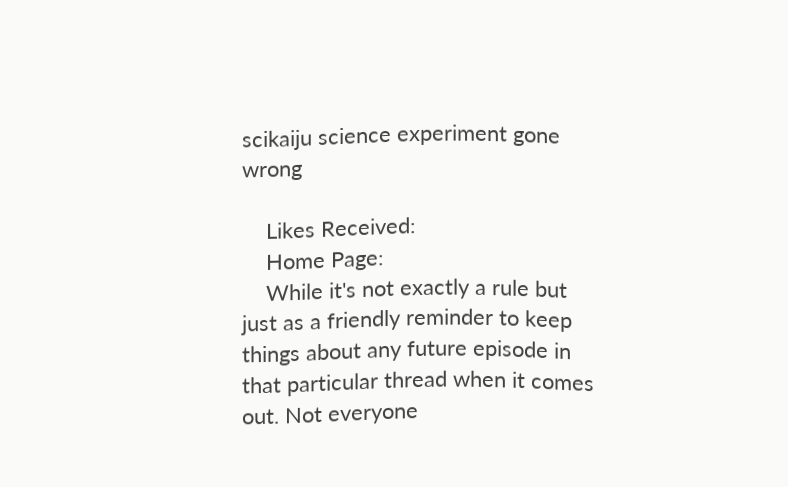scikaiju science experiment gone wrong

    Likes Received:
    Home Page:
    While it's not exactly a rule but just as a friendly reminder to keep things about any future episode in that particular thread when it comes out. Not everyone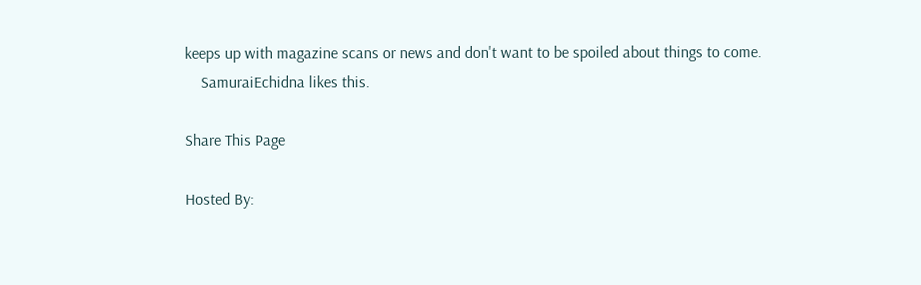keeps up with magazine scans or news and don't want to be spoiled about things to come.
    SamuraiEchidna likes this.

Share This Page

Hosted By: